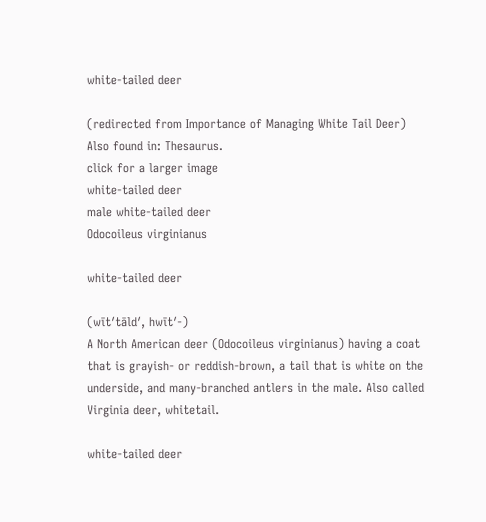white-tailed deer

(redirected from Importance of Managing White Tail Deer)
Also found in: Thesaurus.
click for a larger image
white-tailed deer
male white-tailed deer
Odocoileus virginianus

white-tailed deer

(wīt′tāld′, hwīt′-)
A North American deer (Odocoileus virginianus) having a coat that is grayish- or reddish-brown, a tail that is white on the underside, and many-branched antlers in the male. Also called Virginia deer, whitetail.

white-tailed deer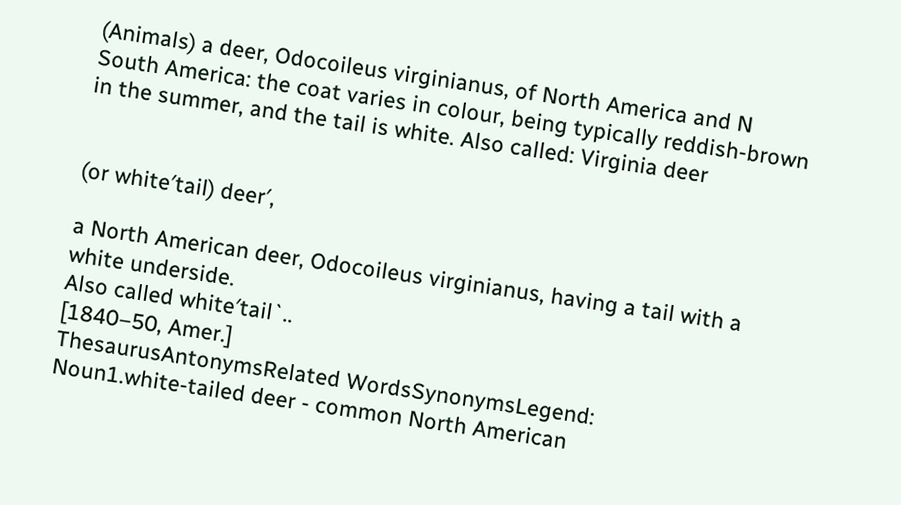(Animals) a deer, Odocoileus virginianus, of North America and N South America: the coat varies in colour, being typically reddish-brown in the summer, and the tail is white. Also called: Virginia deer


(or white′tail) deer′,

a North American deer, Odocoileus virginianus, having a tail with a white underside.
Also called white′tail`..
[1840–50, Amer.]
ThesaurusAntonymsRelated WordsSynonymsLegend:
Noun1.white-tailed deer - common North American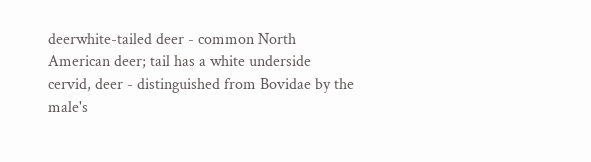deerwhite-tailed deer - common North American deer; tail has a white underside
cervid, deer - distinguished from Bovidae by the male's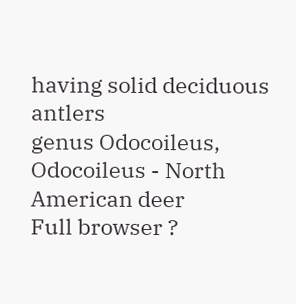having solid deciduous antlers
genus Odocoileus, Odocoileus - North American deer
Full browser ?